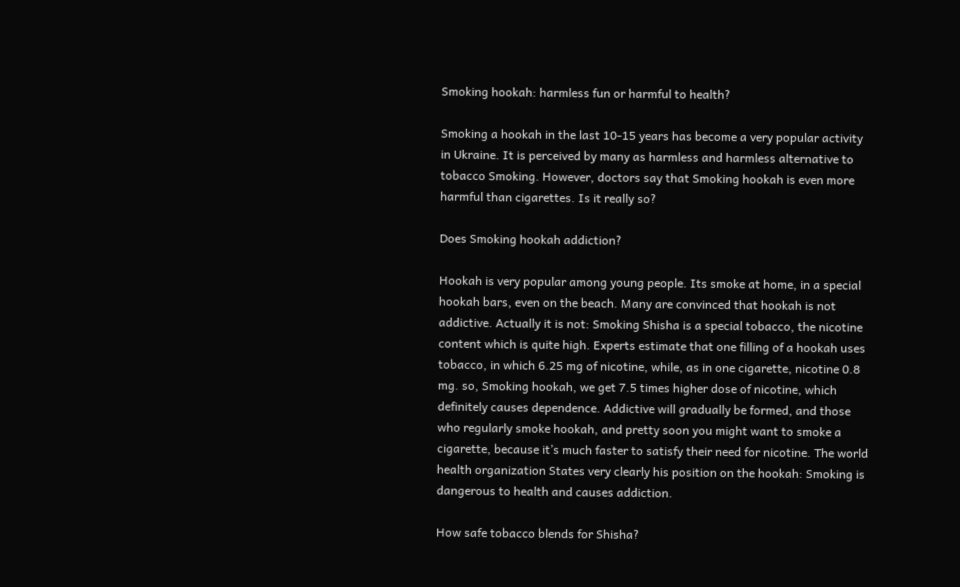Smoking hookah: harmless fun or harmful to health?

Smoking a hookah in the last 10-15 years has become a very popular activity in Ukraine. It is perceived by many as harmless and harmless alternative to tobacco Smoking. However, doctors say that Smoking hookah is even more harmful than cigarettes. Is it really so?

Does Smoking hookah addiction?

Hookah is very popular among young people. Its smoke at home, in a special hookah bars, even on the beach. Many are convinced that hookah is not addictive. Actually it is not: Smoking Shisha is a special tobacco, the nicotine content which is quite high. Experts estimate that one filling of a hookah uses tobacco, in which 6.25 mg of nicotine, while, as in one cigarette, nicotine 0.8 mg. so, Smoking hookah, we get 7.5 times higher dose of nicotine, which definitely causes dependence. Addictive will gradually be formed, and those who regularly smoke hookah, and pretty soon you might want to smoke a cigarette, because it’s much faster to satisfy their need for nicotine. The world health organization States very clearly his position on the hookah: Smoking is dangerous to health and causes addiction.

How safe tobacco blends for Shisha?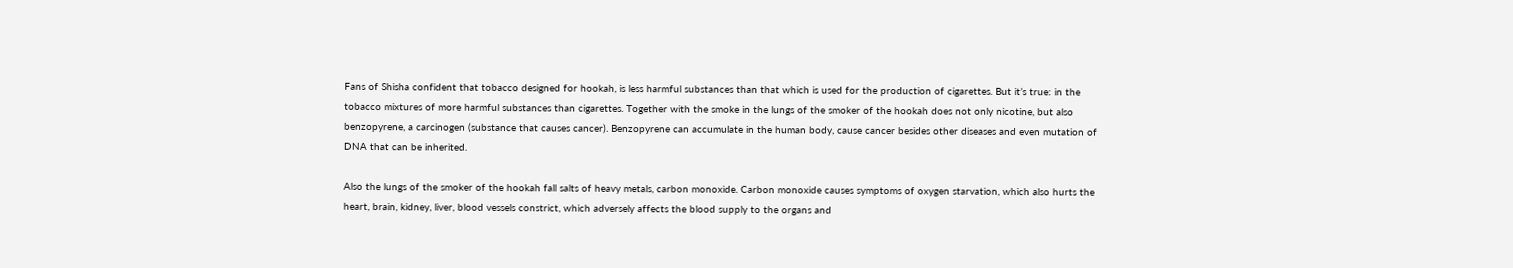Fans of Shisha confident that tobacco designed for hookah, is less harmful substances than that which is used for the production of cigarettes. But it’s true: in the tobacco mixtures of more harmful substances than cigarettes. Together with the smoke in the lungs of the smoker of the hookah does not only nicotine, but also benzopyrene, a carcinogen (substance that causes cancer). Benzopyrene can accumulate in the human body, cause cancer besides other diseases and even mutation of DNA that can be inherited.

Also the lungs of the smoker of the hookah fall salts of heavy metals, carbon monoxide. Carbon monoxide causes symptoms of oxygen starvation, which also hurts the heart, brain, kidney, liver, blood vessels constrict, which adversely affects the blood supply to the organs and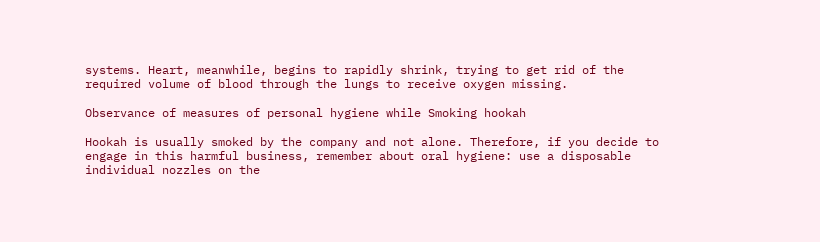systems. Heart, meanwhile, begins to rapidly shrink, trying to get rid of the required volume of blood through the lungs to receive oxygen missing.

Observance of measures of personal hygiene while Smoking hookah

Hookah is usually smoked by the company and not alone. Therefore, if you decide to engage in this harmful business, remember about oral hygiene: use a disposable individual nozzles on the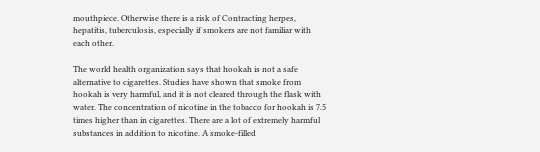mouthpiece. Otherwise there is a risk of Contracting herpes, hepatitis, tuberculosis, especially if smokers are not familiar with each other.

The world health organization says that hookah is not a safe alternative to cigarettes. Studies have shown that smoke from hookah is very harmful, and it is not cleared through the flask with water. The concentration of nicotine in the tobacco for hookah is 7.5 times higher than in cigarettes. There are a lot of extremely harmful substances in addition to nicotine. A smoke-filled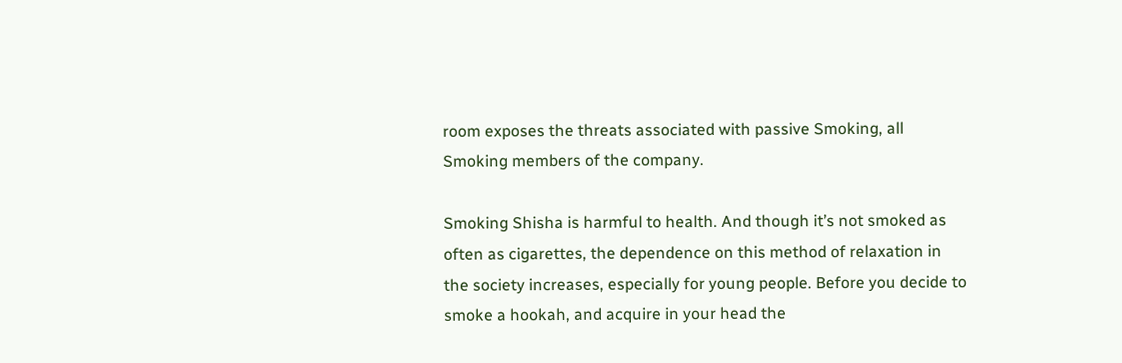room exposes the threats associated with passive Smoking, all Smoking members of the company.

Smoking Shisha is harmful to health. And though it’s not smoked as often as cigarettes, the dependence on this method of relaxation in the society increases, especially for young people. Before you decide to smoke a hookah, and acquire in your head the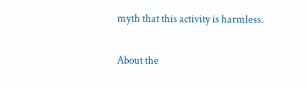myth that this activity is harmless.


About the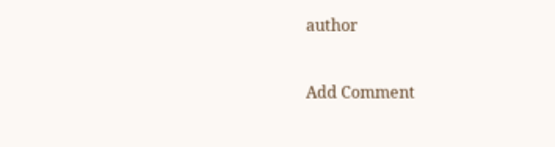author


Add Comment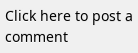Click here to post a comment